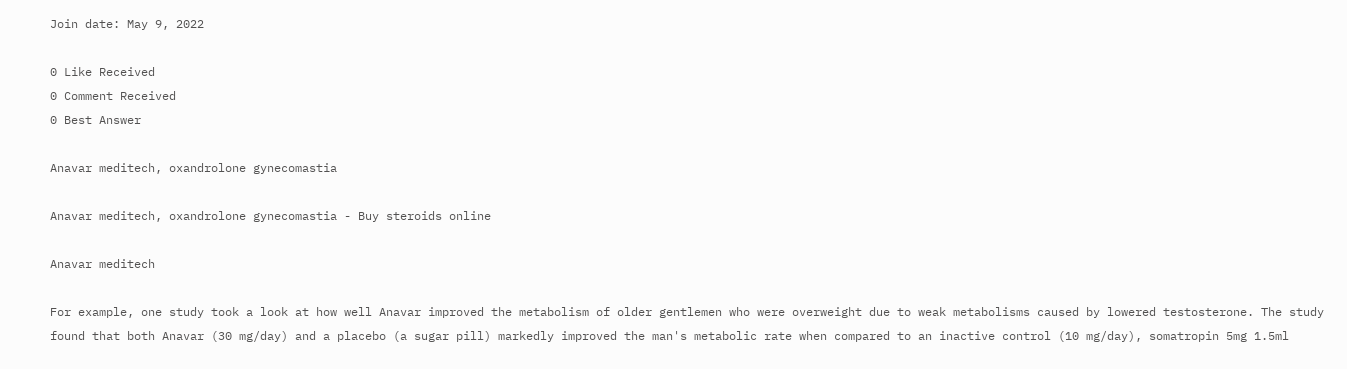Join date: May 9, 2022

0 Like Received
0 Comment Received
0 Best Answer

Anavar meditech, oxandrolone gynecomastia

Anavar meditech, oxandrolone gynecomastia - Buy steroids online

Anavar meditech

For example, one study took a look at how well Anavar improved the metabolism of older gentlemen who were overweight due to weak metabolisms caused by lowered testosterone. The study found that both Anavar (30 mg/day) and a placebo (a sugar pill) markedly improved the man's metabolic rate when compared to an inactive control (10 mg/day), somatropin 5mg 1.5ml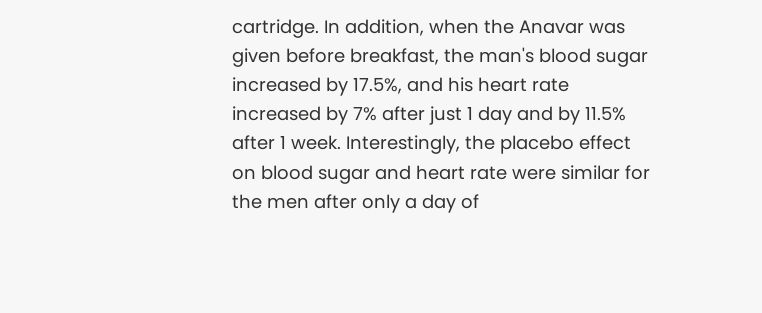cartridge. In addition, when the Anavar was given before breakfast, the man's blood sugar increased by 17.5%, and his heart rate increased by 7% after just 1 day and by 11.5% after 1 week. Interestingly, the placebo effect on blood sugar and heart rate were similar for the men after only a day of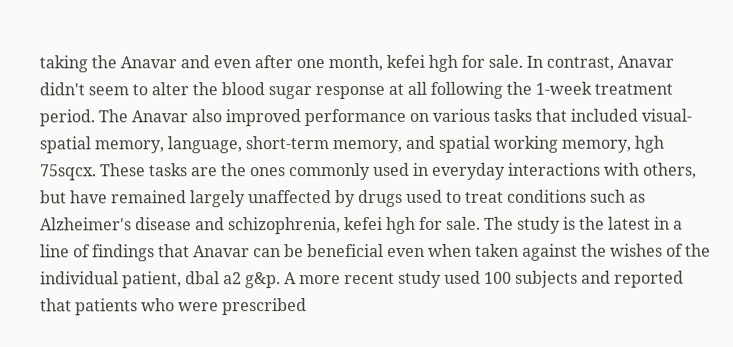taking the Anavar and even after one month, kefei hgh for sale. In contrast, Anavar didn't seem to alter the blood sugar response at all following the 1-week treatment period. The Anavar also improved performance on various tasks that included visual-spatial memory, language, short-term memory, and spatial working memory, hgh 75sqcx. These tasks are the ones commonly used in everyday interactions with others, but have remained largely unaffected by drugs used to treat conditions such as Alzheimer's disease and schizophrenia, kefei hgh for sale. The study is the latest in a line of findings that Anavar can be beneficial even when taken against the wishes of the individual patient, dbal a2 g&p. A more recent study used 100 subjects and reported that patients who were prescribed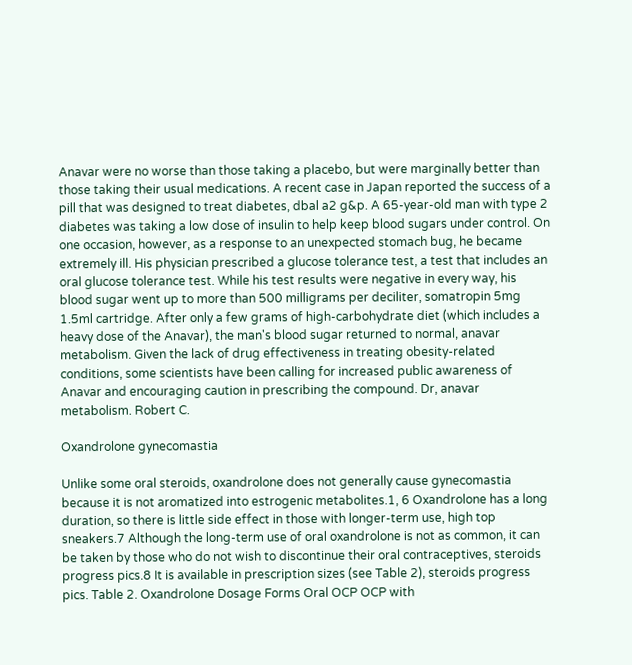Anavar were no worse than those taking a placebo, but were marginally better than those taking their usual medications. A recent case in Japan reported the success of a pill that was designed to treat diabetes, dbal a2 g&p. A 65-year-old man with type 2 diabetes was taking a low dose of insulin to help keep blood sugars under control. On one occasion, however, as a response to an unexpected stomach bug, he became extremely ill. His physician prescribed a glucose tolerance test, a test that includes an oral glucose tolerance test. While his test results were negative in every way, his blood sugar went up to more than 500 milligrams per deciliter, somatropin 5mg 1.5ml cartridge. After only a few grams of high-carbohydrate diet (which includes a heavy dose of the Anavar), the man's blood sugar returned to normal, anavar metabolism. Given the lack of drug effectiveness in treating obesity-related conditions, some scientists have been calling for increased public awareness of Anavar and encouraging caution in prescribing the compound. Dr, anavar metabolism. Robert C.

Oxandrolone gynecomastia

Unlike some oral steroids, oxandrolone does not generally cause gynecomastia because it is not aromatized into estrogenic metabolites.1, 6 Oxandrolone has a long duration, so there is little side effect in those with longer-term use, high top sneakers.7 Although the long-term use of oral oxandrolone is not as common, it can be taken by those who do not wish to discontinue their oral contraceptives, steroids progress pics.8 It is available in prescription sizes (see Table 2), steroids progress pics. Table 2. Oxandrolone Dosage Forms Oral OCP OCP with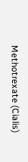Methotrexate (Cialis)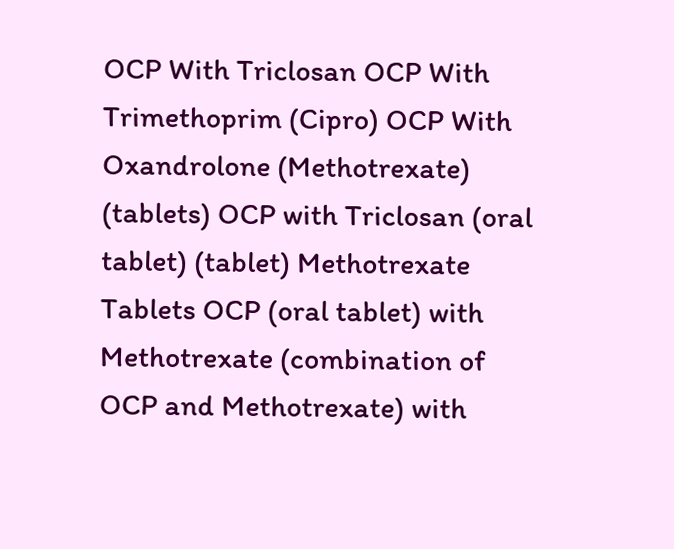OCP With Triclosan OCP With Trimethoprim (Cipro) OCP With Oxandrolone (Methotrexate) (tablets) OCP with Triclosan (oral tablet) (tablet) Methotrexate Tablets OCP (oral tablet) with Methotrexate (combination of OCP and Methotrexate) with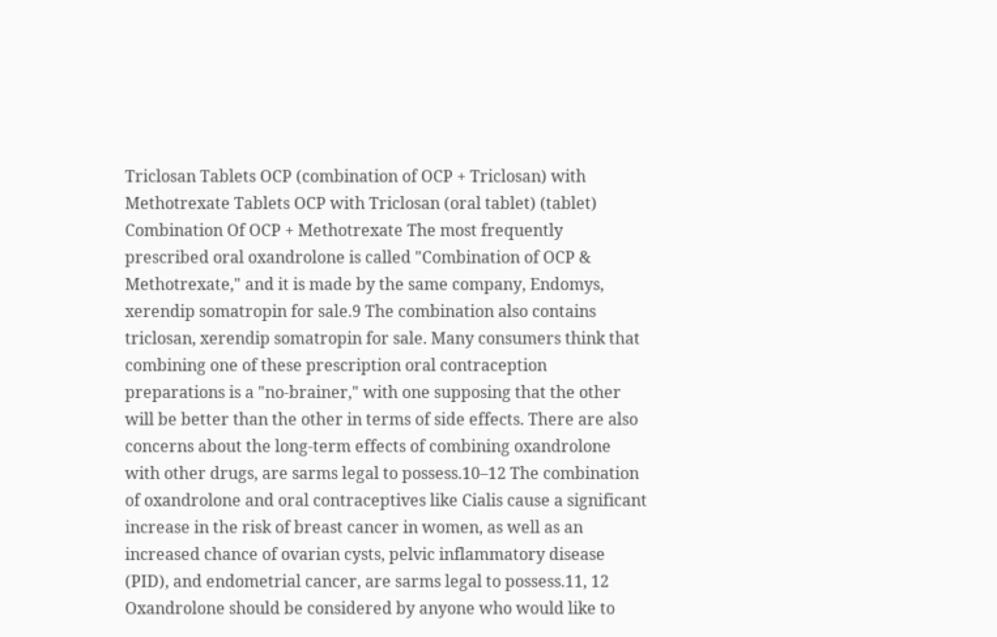Triclosan Tablets OCP (combination of OCP + Triclosan) with Methotrexate Tablets OCP with Triclosan (oral tablet) (tablet) Combination Of OCP + Methotrexate The most frequently prescribed oral oxandrolone is called "Combination of OCP & Methotrexate," and it is made by the same company, Endomys, xerendip somatropin for sale.9 The combination also contains triclosan, xerendip somatropin for sale. Many consumers think that combining one of these prescription oral contraception preparations is a "no-brainer," with one supposing that the other will be better than the other in terms of side effects. There are also concerns about the long-term effects of combining oxandrolone with other drugs, are sarms legal to possess.10–12 The combination of oxandrolone and oral contraceptives like Cialis cause a significant increase in the risk of breast cancer in women, as well as an increased chance of ovarian cysts, pelvic inflammatory disease (PID), and endometrial cancer, are sarms legal to possess.11, 12 Oxandrolone should be considered by anyone who would like to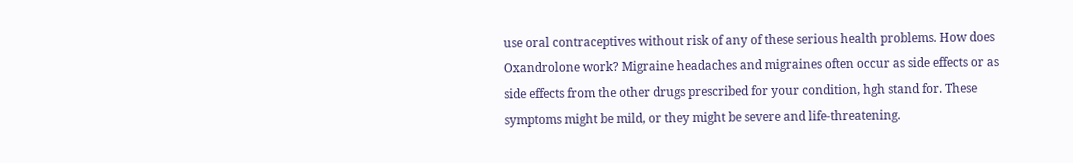use oral contraceptives without risk of any of these serious health problems. How does Oxandrolone work? Migraine headaches and migraines often occur as side effects or as side effects from the other drugs prescribed for your condition, hgh stand for. These symptoms might be mild, or they might be severe and life-threatening.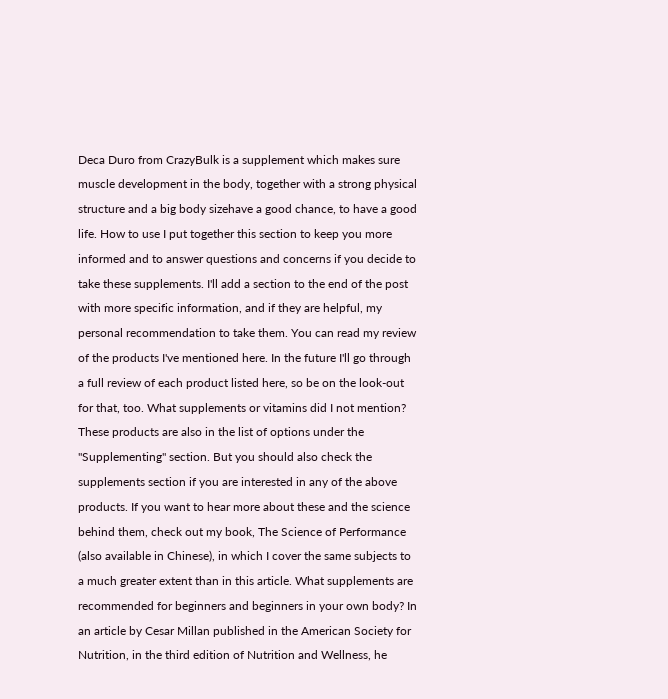Deca Duro from CrazyBulk is a supplement which makes sure muscle development in the body, together with a strong physical structure and a big body sizehave a good chance, to have a good life. How to use I put together this section to keep you more informed and to answer questions and concerns if you decide to take these supplements. I'll add a section to the end of the post with more specific information, and if they are helpful, my personal recommendation to take them. You can read my review of the products I've mentioned here. In the future I'll go through a full review of each product listed here, so be on the look-out for that, too. What supplements or vitamins did I not mention? These products are also in the list of options under the "Supplementing" section. But you should also check the supplements section if you are interested in any of the above products. If you want to hear more about these and the science behind them, check out my book, The Science of Performance (also available in Chinese), in which I cover the same subjects to a much greater extent than in this article. What supplements are recommended for beginners and beginners in your own body? In an article by Cesar Millan published in the American Society for Nutrition, in the third edition of Nutrition and Wellness, he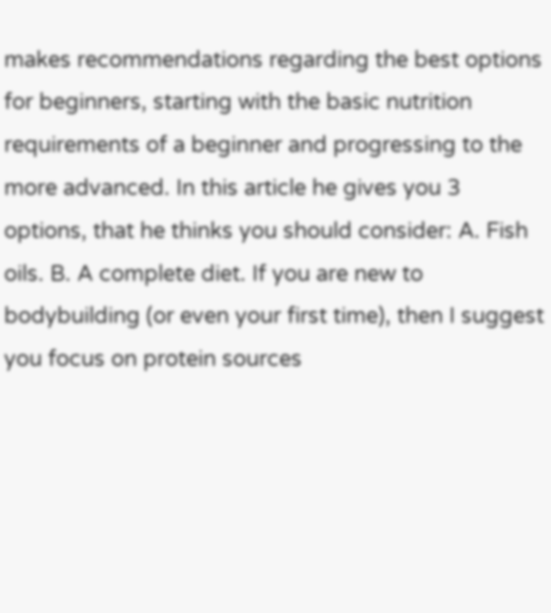makes recommendations regarding the best options for beginners, starting with the basic nutrition requirements of a beginner and progressing to the more advanced. In this article he gives you 3 options, that he thinks you should consider: A. Fish oils. B. A complete diet. If you are new to bodybuilding (or even your first time), then I suggest you focus on protein sources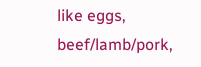like eggs, beef/lamb/pork,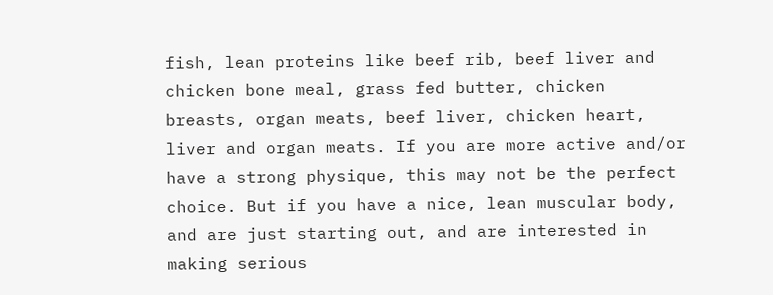fish, lean proteins like beef rib, beef liver and chicken bone meal, grass fed butter, chicken breasts, organ meats, beef liver, chicken heart, liver and organ meats. If you are more active and/or have a strong physique, this may not be the perfect choice. But if you have a nice, lean muscular body, and are just starting out, and are interested in making serious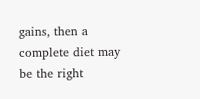gains, then a complete diet may be the right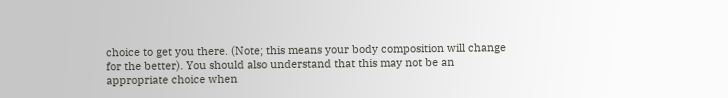choice to get you there. (Note; this means your body composition will change for the better). You should also understand that this may not be an appropriate choice when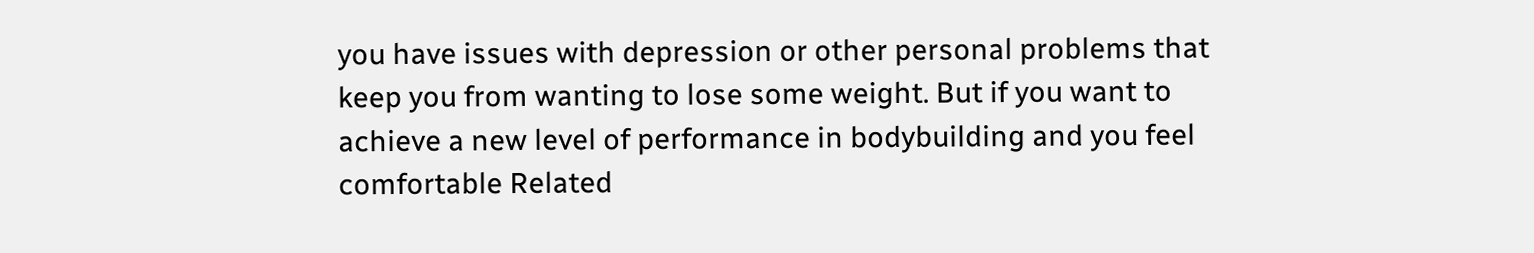you have issues with depression or other personal problems that keep you from wanting to lose some weight. But if you want to achieve a new level of performance in bodybuilding and you feel comfortable Related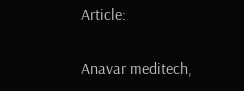Article:

Anavar meditech,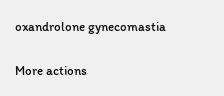oxandrolone gynecomastia

More actions